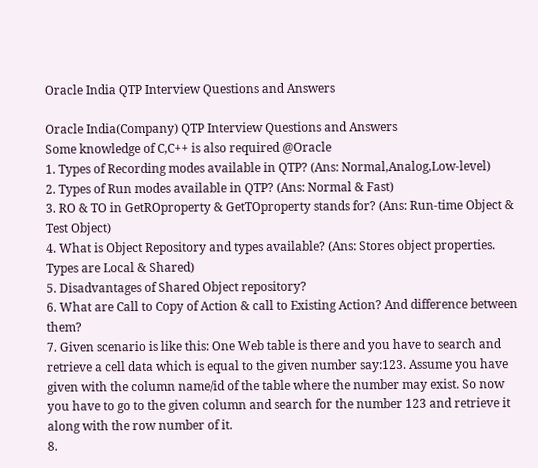Oracle India QTP Interview Questions and Answers

Oracle India(Company) QTP Interview Questions and Answers
Some knowledge of C,C++ is also required @Oracle
1. Types of Recording modes available in QTP? (Ans: Normal,Analog,Low-level)
2. Types of Run modes available in QTP? (Ans: Normal & Fast)
3. RO & TO in GetROproperty & GetTOproperty stands for? (Ans: Run-time Object & Test Object)
4. What is Object Repository and types available? (Ans: Stores object properties. Types are Local & Shared)
5. Disadvantages of Shared Object repository?
6. What are Call to Copy of Action & call to Existing Action? And difference between them?
7. Given scenario is like this: One Web table is there and you have to search and retrieve a cell data which is equal to the given number say:123. Assume you have given with the column name/id of the table where the number may exist. So now you have to go to the given column and search for the number 123 and retrieve it along with the row number of it.
8.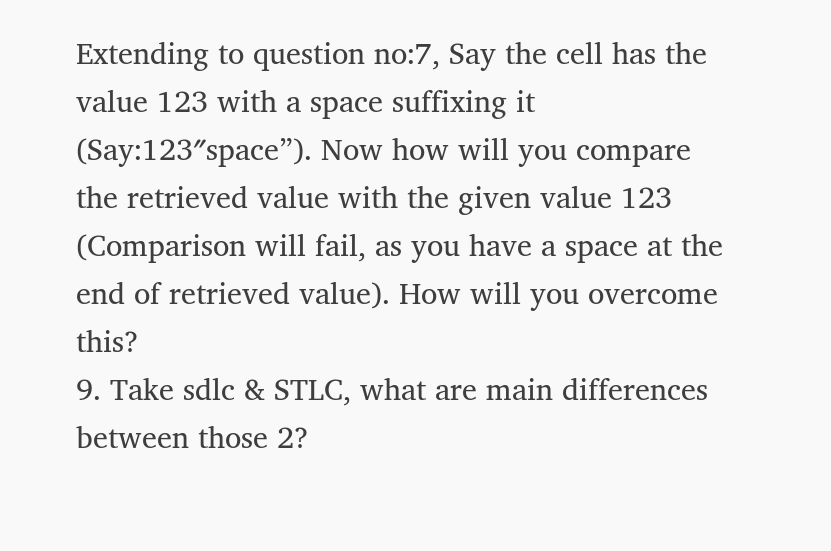Extending to question no:7, Say the cell has the value 123 with a space suffixing it (Say:123″space”). Now how will you compare the retrieved value with the given value 123 (Comparison will fail, as you have a space at the end of retrieved value). How will you overcome this?
9. Take sdlc & STLC, what are main differences between those 2?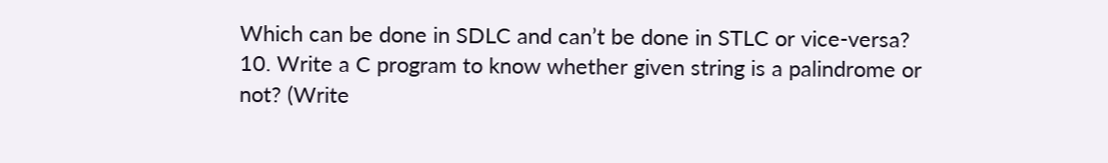Which can be done in SDLC and can’t be done in STLC or vice-versa?
10. Write a C program to know whether given string is a palindrome or not? (Write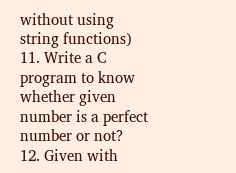without using string functions)
11. Write a C program to know whether given number is a perfect number or not?
12. Given with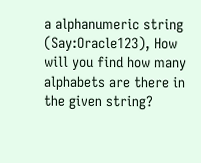a alphanumeric string (Say:Oracle123), How will you find how many alphabets are there in the given string?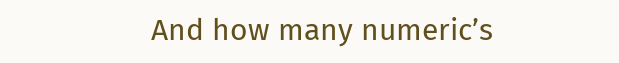And how many numeric’s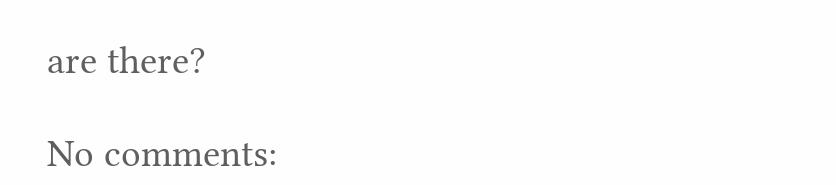are there?

No comments: